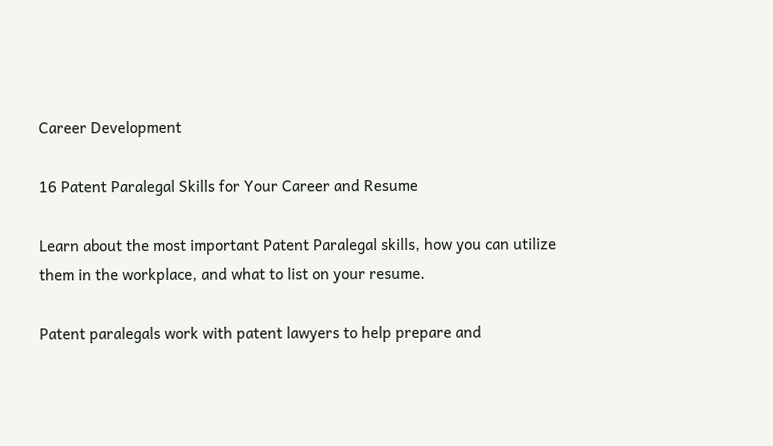Career Development

16 Patent Paralegal Skills for Your Career and Resume

Learn about the most important Patent Paralegal skills, how you can utilize them in the workplace, and what to list on your resume.

Patent paralegals work with patent lawyers to help prepare and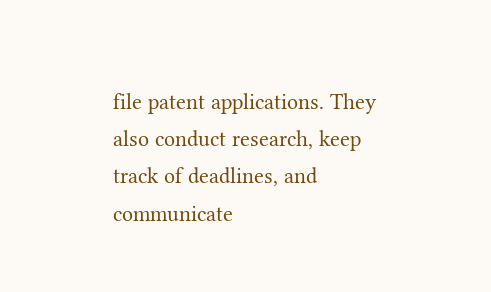file patent applications. They also conduct research, keep track of deadlines, and communicate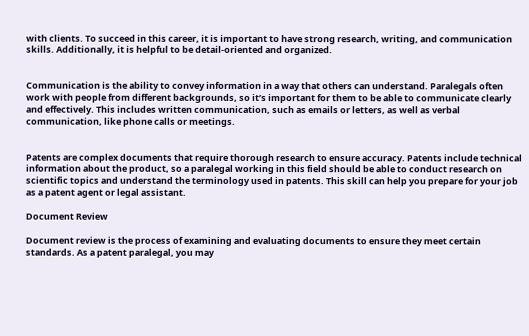with clients. To succeed in this career, it is important to have strong research, writing, and communication skills. Additionally, it is helpful to be detail-oriented and organized.


Communication is the ability to convey information in a way that others can understand. Paralegals often work with people from different backgrounds, so it’s important for them to be able to communicate clearly and effectively. This includes written communication, such as emails or letters, as well as verbal communication, like phone calls or meetings.


Patents are complex documents that require thorough research to ensure accuracy. Patents include technical information about the product, so a paralegal working in this field should be able to conduct research on scientific topics and understand the terminology used in patents. This skill can help you prepare for your job as a patent agent or legal assistant.

Document Review

Document review is the process of examining and evaluating documents to ensure they meet certain standards. As a patent paralegal, you may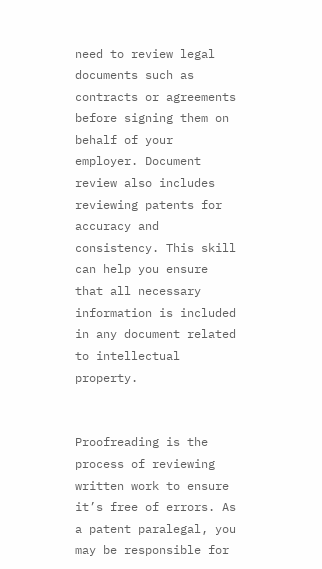need to review legal documents such as contracts or agreements before signing them on behalf of your employer. Document review also includes reviewing patents for accuracy and consistency. This skill can help you ensure that all necessary information is included in any document related to intellectual property.


Proofreading is the process of reviewing written work to ensure it’s free of errors. As a patent paralegal, you may be responsible for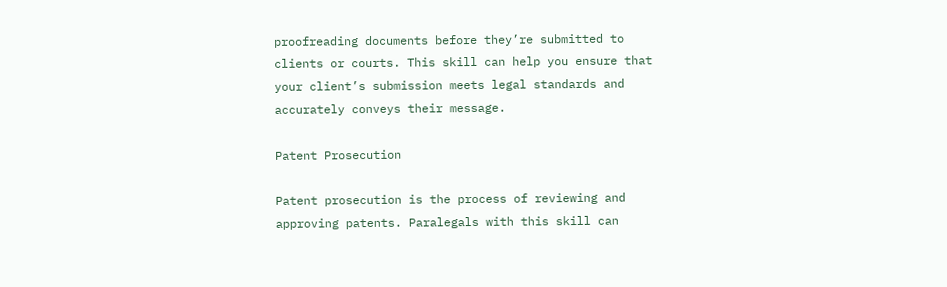proofreading documents before they’re submitted to clients or courts. This skill can help you ensure that your client’s submission meets legal standards and accurately conveys their message.

Patent Prosecution

Patent prosecution is the process of reviewing and approving patents. Paralegals with this skill can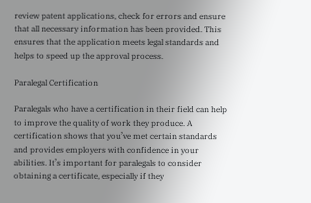review patent applications, check for errors and ensure that all necessary information has been provided. This ensures that the application meets legal standards and helps to speed up the approval process.

Paralegal Certification

Paralegals who have a certification in their field can help to improve the quality of work they produce. A certification shows that you’ve met certain standards and provides employers with confidence in your abilities. It’s important for paralegals to consider obtaining a certificate, especially if they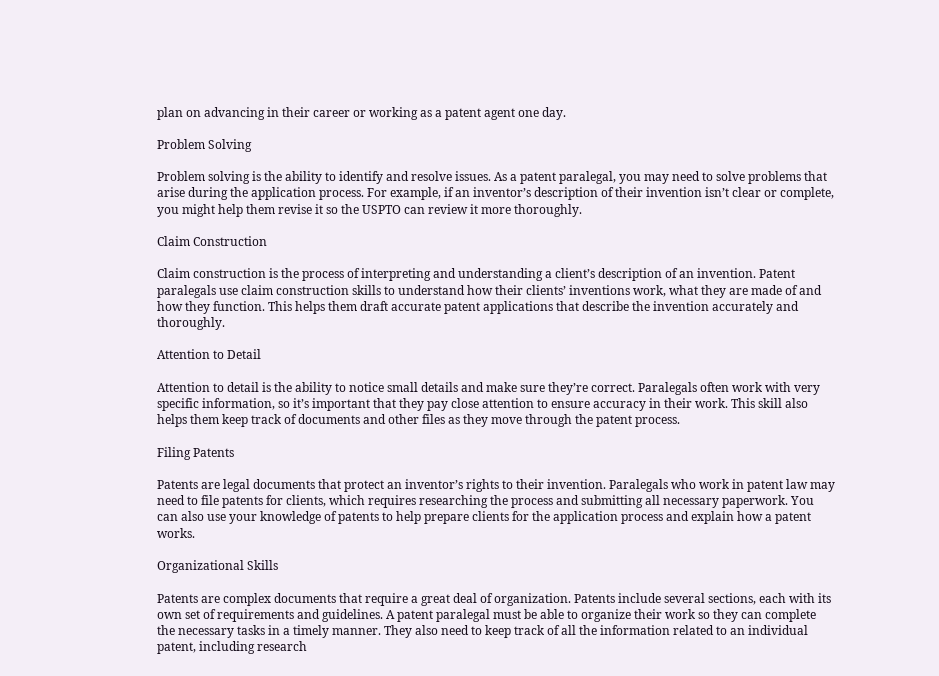plan on advancing in their career or working as a patent agent one day.

Problem Solving

Problem solving is the ability to identify and resolve issues. As a patent paralegal, you may need to solve problems that arise during the application process. For example, if an inventor’s description of their invention isn’t clear or complete, you might help them revise it so the USPTO can review it more thoroughly.

Claim Construction

Claim construction is the process of interpreting and understanding a client’s description of an invention. Patent paralegals use claim construction skills to understand how their clients’ inventions work, what they are made of and how they function. This helps them draft accurate patent applications that describe the invention accurately and thoroughly.

Attention to Detail

Attention to detail is the ability to notice small details and make sure they’re correct. Paralegals often work with very specific information, so it’s important that they pay close attention to ensure accuracy in their work. This skill also helps them keep track of documents and other files as they move through the patent process.

Filing Patents

Patents are legal documents that protect an inventor’s rights to their invention. Paralegals who work in patent law may need to file patents for clients, which requires researching the process and submitting all necessary paperwork. You can also use your knowledge of patents to help prepare clients for the application process and explain how a patent works.

Organizational Skills

Patents are complex documents that require a great deal of organization. Patents include several sections, each with its own set of requirements and guidelines. A patent paralegal must be able to organize their work so they can complete the necessary tasks in a timely manner. They also need to keep track of all the information related to an individual patent, including research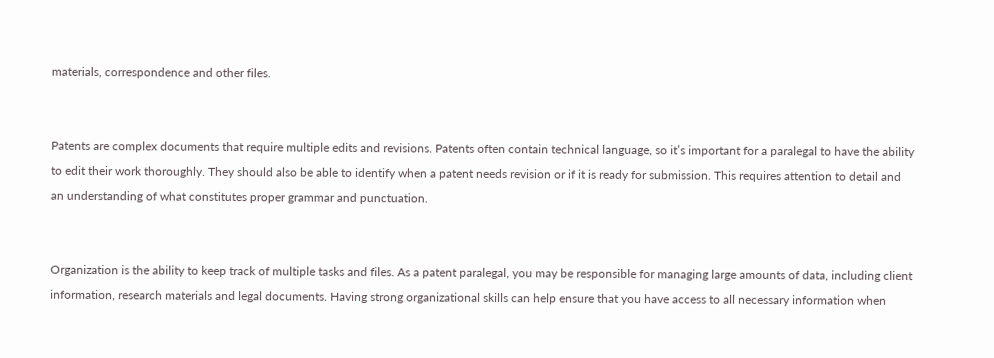materials, correspondence and other files.


Patents are complex documents that require multiple edits and revisions. Patents often contain technical language, so it’s important for a paralegal to have the ability to edit their work thoroughly. They should also be able to identify when a patent needs revision or if it is ready for submission. This requires attention to detail and an understanding of what constitutes proper grammar and punctuation.


Organization is the ability to keep track of multiple tasks and files. As a patent paralegal, you may be responsible for managing large amounts of data, including client information, research materials and legal documents. Having strong organizational skills can help ensure that you have access to all necessary information when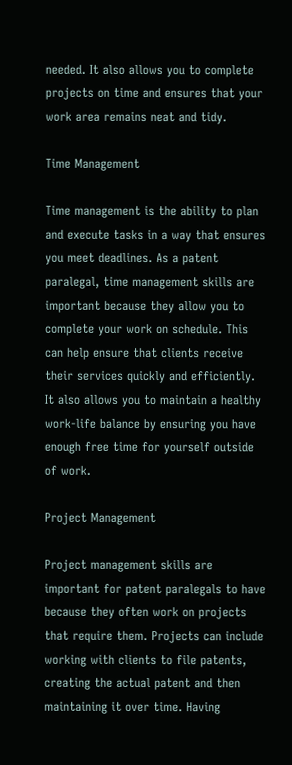needed. It also allows you to complete projects on time and ensures that your work area remains neat and tidy.

Time Management

Time management is the ability to plan and execute tasks in a way that ensures you meet deadlines. As a patent paralegal, time management skills are important because they allow you to complete your work on schedule. This can help ensure that clients receive their services quickly and efficiently. It also allows you to maintain a healthy work-life balance by ensuring you have enough free time for yourself outside of work.

Project Management

Project management skills are important for patent paralegals to have because they often work on projects that require them. Projects can include working with clients to file patents, creating the actual patent and then maintaining it over time. Having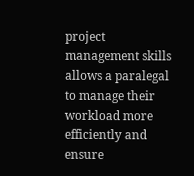project management skills allows a paralegal to manage their workload more efficiently and ensure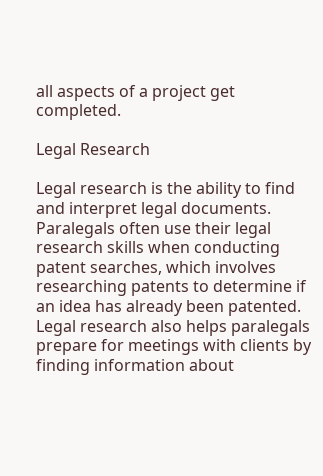all aspects of a project get completed.

Legal Research

Legal research is the ability to find and interpret legal documents. Paralegals often use their legal research skills when conducting patent searches, which involves researching patents to determine if an idea has already been patented. Legal research also helps paralegals prepare for meetings with clients by finding information about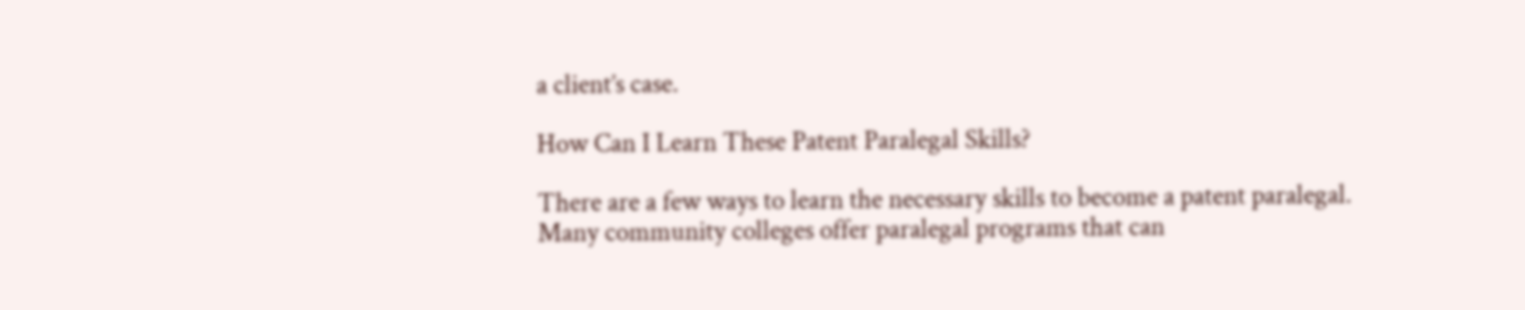a client’s case.

How Can I Learn These Patent Paralegal Skills?

There are a few ways to learn the necessary skills to become a patent paralegal. Many community colleges offer paralegal programs that can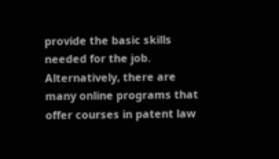provide the basic skills needed for the job. Alternatively, there are many online programs that offer courses in patent law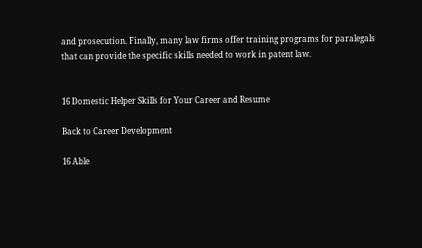and prosecution. Finally, many law firms offer training programs for paralegals that can provide the specific skills needed to work in patent law.


16 Domestic Helper Skills for Your Career and Resume

Back to Career Development

16 Able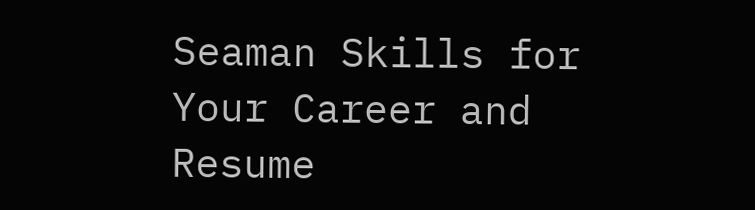Seaman Skills for Your Career and Resume